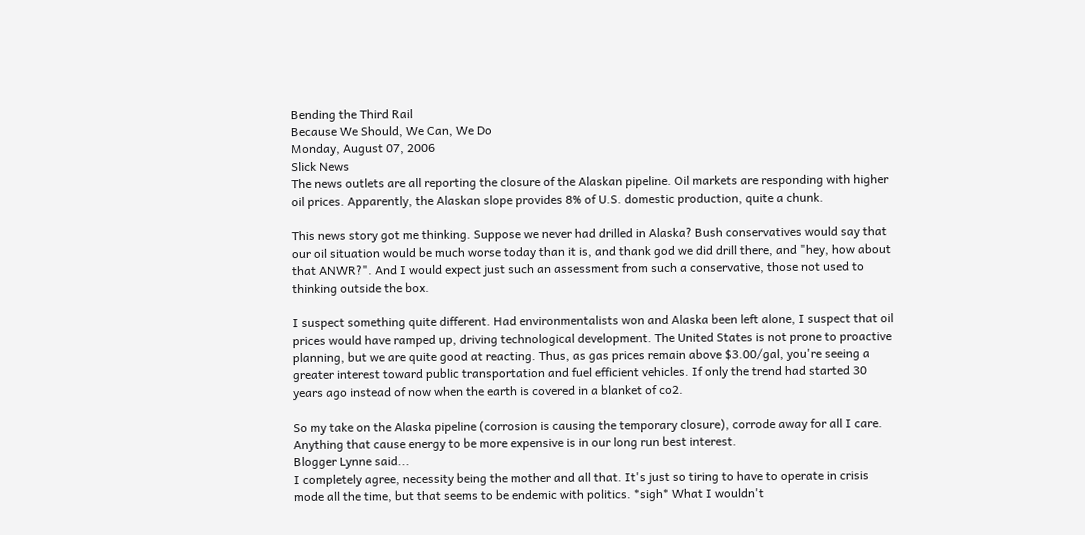Bending the Third Rail
Because We Should, We Can, We Do
Monday, August 07, 2006
Slick News
The news outlets are all reporting the closure of the Alaskan pipeline. Oil markets are responding with higher oil prices. Apparently, the Alaskan slope provides 8% of U.S. domestic production, quite a chunk.

This news story got me thinking. Suppose we never had drilled in Alaska? Bush conservatives would say that our oil situation would be much worse today than it is, and thank god we did drill there, and "hey, how about that ANWR?". And I would expect just such an assessment from such a conservative, those not used to thinking outside the box.

I suspect something quite different. Had environmentalists won and Alaska been left alone, I suspect that oil prices would have ramped up, driving technological development. The United States is not prone to proactive planning, but we are quite good at reacting. Thus, as gas prices remain above $3.00/gal, you're seeing a greater interest toward public transportation and fuel efficient vehicles. If only the trend had started 30 years ago instead of now when the earth is covered in a blanket of co2.

So my take on the Alaska pipeline (corrosion is causing the temporary closure), corrode away for all I care. Anything that cause energy to be more expensive is in our long run best interest.
Blogger Lynne said...
I completely agree, necessity being the mother and all that. It's just so tiring to have to operate in crisis mode all the time, but that seems to be endemic with politics. *sigh* What I wouldn't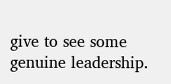give to see some genuine leadership.